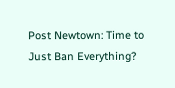Post Newtown: Time to Just Ban Everything?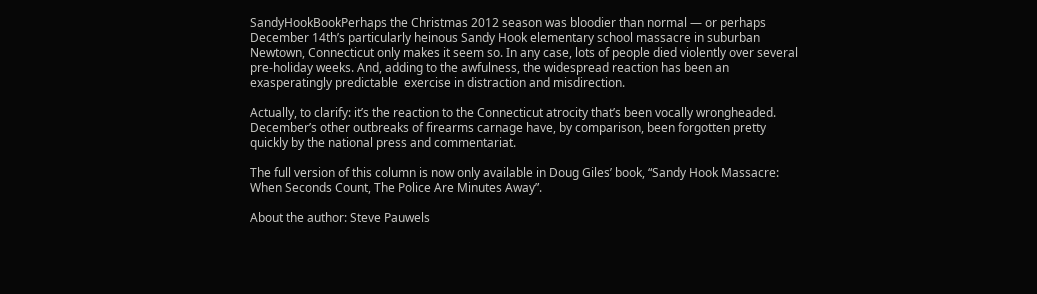SandyHookBookPerhaps the Christmas 2012 season was bloodier than normal — or perhaps December 14th’s particularly heinous Sandy Hook elementary school massacre in suburban Newtown, Connecticut only makes it seem so. In any case, lots of people died violently over several pre-holiday weeks. And, adding to the awfulness, the widespread reaction has been an exasperatingly predictable  exercise in distraction and misdirection.

Actually, to clarify: it’s the reaction to the Connecticut atrocity that’s been vocally wrongheaded. December’s other outbreaks of firearms carnage have, by comparison, been forgotten pretty quickly by the national press and commentariat.

The full version of this column is now only available in Doug Giles’ book, “Sandy Hook Massacre: When Seconds Count, The Police Are Minutes Away”.

About the author: Steve Pauwels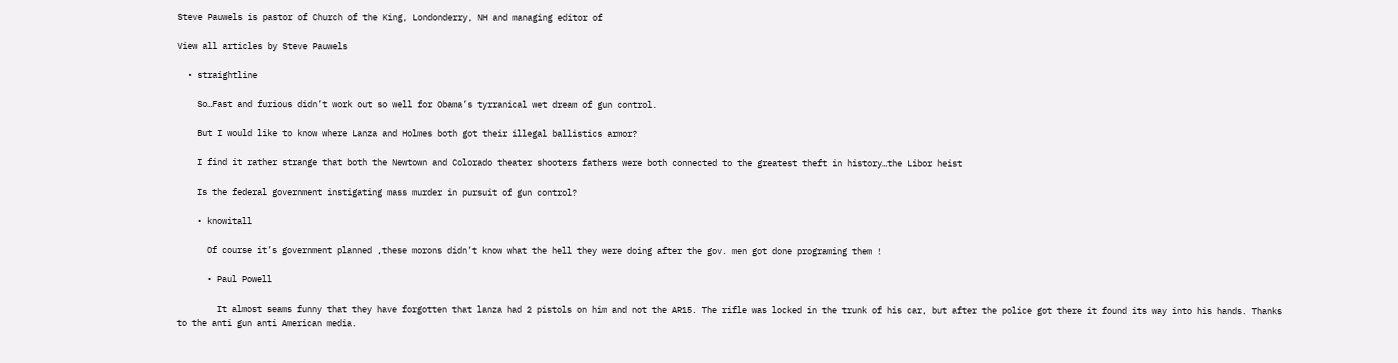Steve Pauwels is pastor of Church of the King, Londonderry, NH and managing editor of

View all articles by Steve Pauwels

  • straightline

    So…Fast and furious didn’t work out so well for Obama’s tyrranical wet dream of gun control.

    But I would like to know where Lanza and Holmes both got their illegal ballistics armor?

    I find it rather strange that both the Newtown and Colorado theater shooters fathers were both connected to the greatest theft in history…the Libor heist

    Is the federal government instigating mass murder in pursuit of gun control?

    • knowitall

      Of course it’s government planned ,these morons didn’t know what the hell they were doing after the gov. men got done programing them !

      • Paul Powell

        It almost seams funny that they have forgotten that lanza had 2 pistols on him and not the AR15. The rifle was locked in the trunk of his car, but after the police got there it found its way into his hands. Thanks to the anti gun anti American media.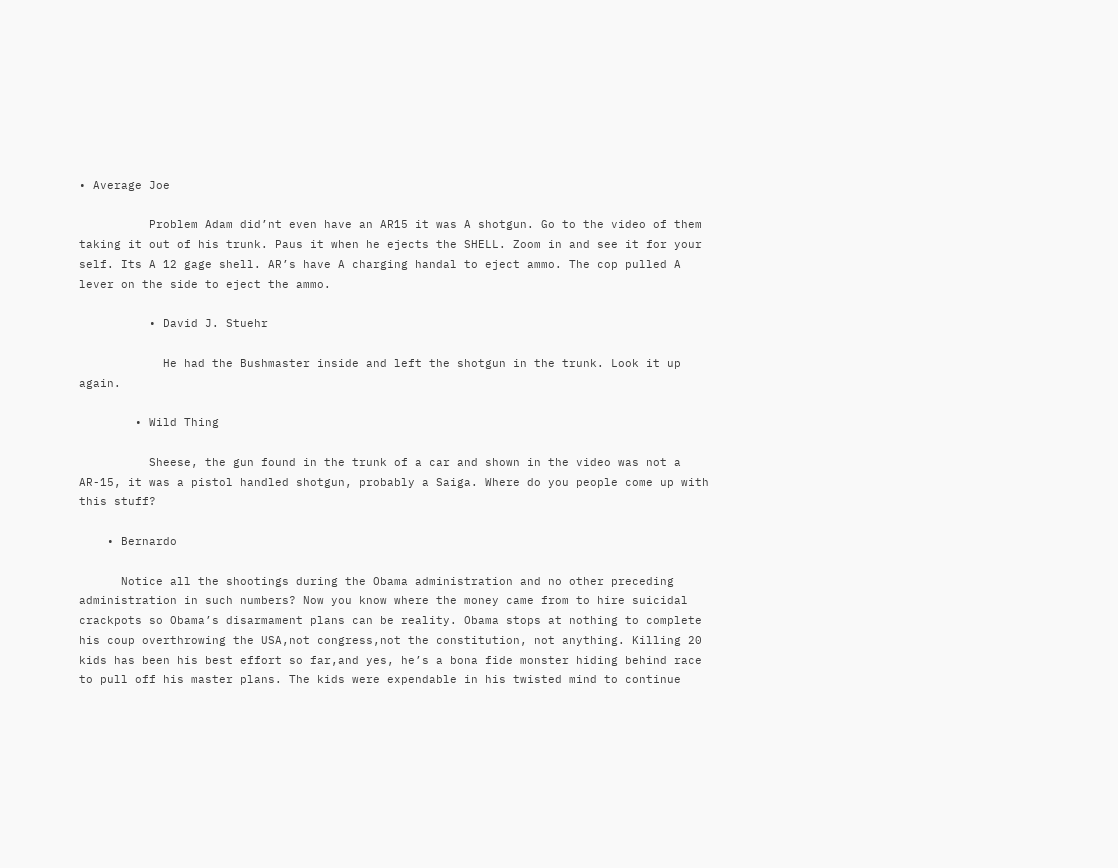• Average Joe

          Problem Adam did’nt even have an AR15 it was A shotgun. Go to the video of them taking it out of his trunk. Paus it when he ejects the SHELL. Zoom in and see it for your self. Its A 12 gage shell. AR’s have A charging handal to eject ammo. The cop pulled A lever on the side to eject the ammo.

          • David J. Stuehr

            He had the Bushmaster inside and left the shotgun in the trunk. Look it up again.

        • Wild Thing

          Sheese, the gun found in the trunk of a car and shown in the video was not a AR-15, it was a pistol handled shotgun, probably a Saiga. Where do you people come up with this stuff?

    • Bernardo

      Notice all the shootings during the Obama administration and no other preceding administration in such numbers? Now you know where the money came from to hire suicidal crackpots so Obama’s disarmament plans can be reality. Obama stops at nothing to complete his coup overthrowing the USA,not congress,not the constitution, not anything. Killing 20 kids has been his best effort so far,and yes, he’s a bona fide monster hiding behind race to pull off his master plans. The kids were expendable in his twisted mind to continue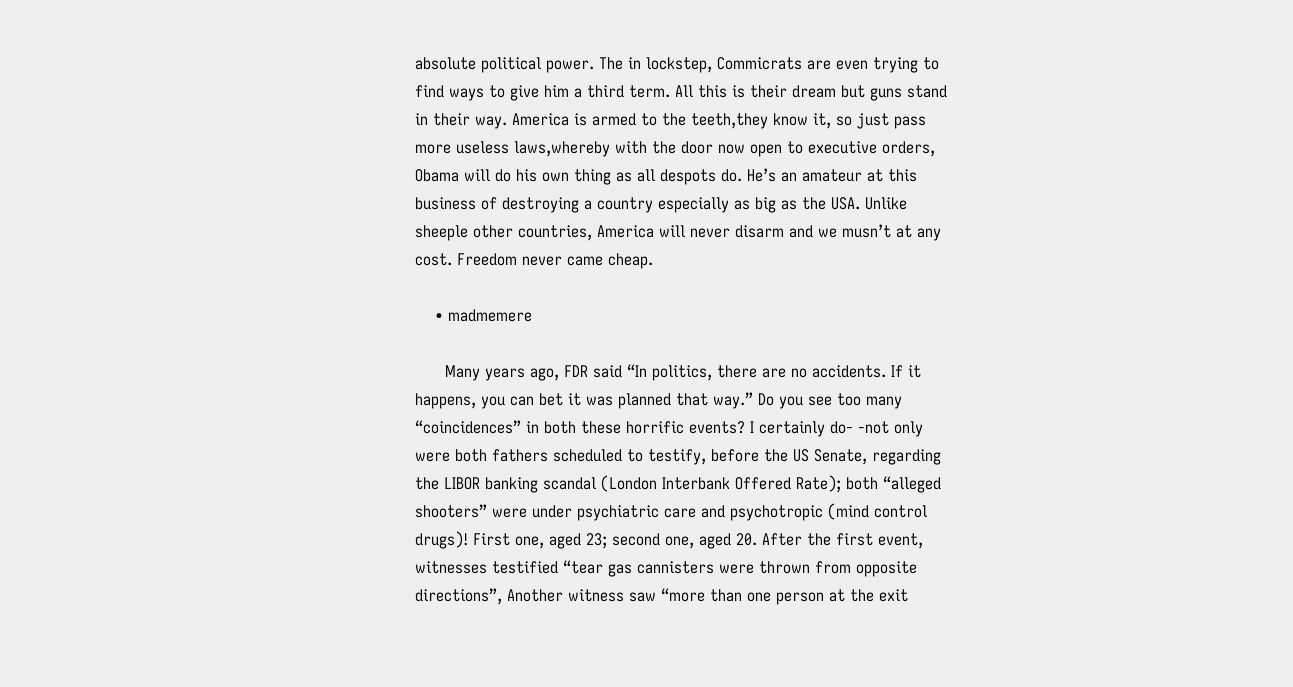absolute political power. The in lockstep, Commicrats are even trying to find ways to give him a third term. All this is their dream but guns stand in their way. America is armed to the teeth,they know it, so just pass more useless laws,whereby with the door now open to executive orders, Obama will do his own thing as all despots do. He’s an amateur at this business of destroying a country especially as big as the USA. Unlike sheeple other countries, America will never disarm and we musn’t at any cost. Freedom never came cheap.

    • madmemere

      Many years ago, FDR said “In politics, there are no accidents. If it happens, you can bet it was planned that way.” Do you see too many “coincidences” in both these horrific events? I certainly do- -not only were both fathers scheduled to testify, before the US Senate, regarding the LIBOR banking scandal (London Interbank Offered Rate); both “alleged shooters” were under psychiatric care and psychotropic (mind control drugs)! First one, aged 23; second one, aged 20. After the first event, witnesses testified “tear gas cannisters were thrown from opposite directions”, Another witness saw “more than one person at the exit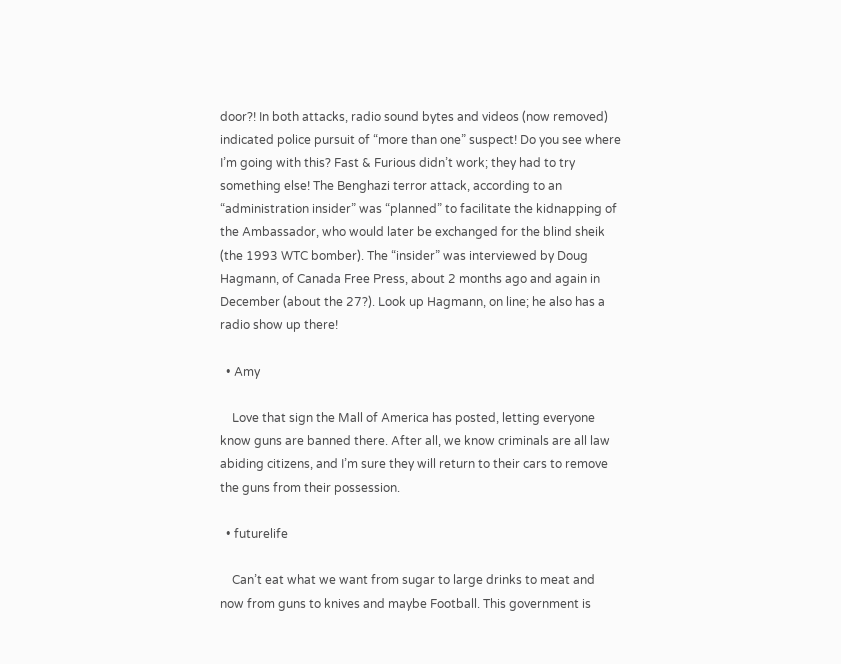door?! In both attacks, radio sound bytes and videos (now removed) indicated police pursuit of “more than one” suspect! Do you see where I’m going with this? Fast & Furious didn’t work; they had to try something else! The Benghazi terror attack, according to an “administration insider” was “planned” to facilitate the kidnapping of the Ambassador, who would later be exchanged for the blind sheik (the 1993 WTC bomber). The “insider” was interviewed by Doug Hagmann, of Canada Free Press, about 2 months ago and again in December (about the 27?). Look up Hagmann, on line; he also has a radio show up there!

  • Amy

    Love that sign the Mall of America has posted, letting everyone know guns are banned there. After all, we know criminals are all law abiding citizens, and I’m sure they will return to their cars to remove the guns from their possession.

  • futurelife

    Can’t eat what we want from sugar to large drinks to meat and now from guns to knives and maybe Football. This government is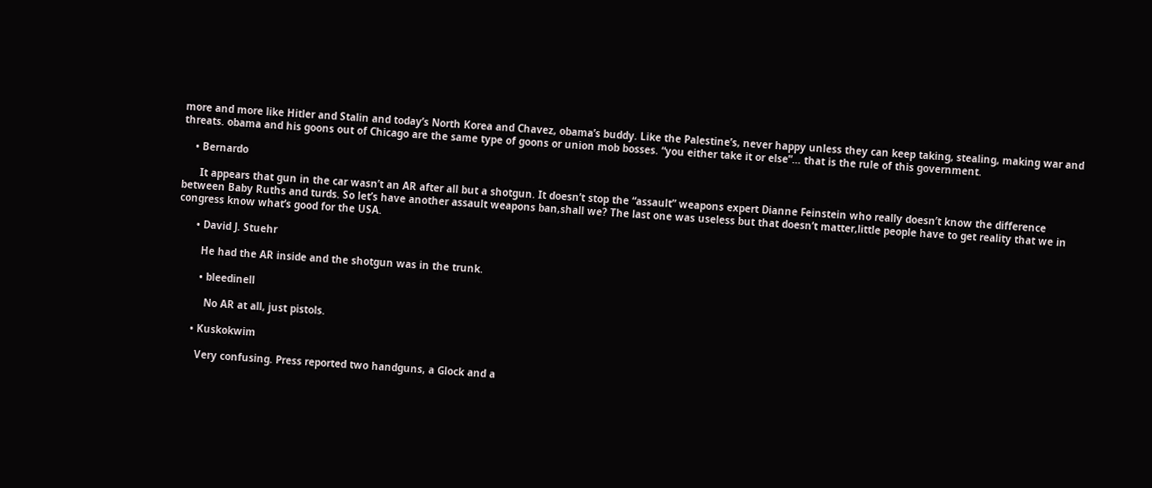more and more like Hitler and Stalin and today’s North Korea and Chavez, obama’s buddy. Like the Palestine’s, never happy unless they can keep taking, stealing, making war and threats. obama and his goons out of Chicago are the same type of goons or union mob bosses. “you either take it or else”… that is the rule of this government.

    • Bernardo

      It appears that gun in the car wasn’t an AR after all but a shotgun. It doesn’t stop the “assault” weapons expert Dianne Feinstein who really doesn’t know the difference between Baby Ruths and turds. So let’s have another assault weapons ban,shall we? The last one was useless but that doesn’t matter,little people have to get reality that we in congress know what’s good for the USA.

      • David J. Stuehr

        He had the AR inside and the shotgun was in the trunk.

        • bleedinell

          No AR at all, just pistols.

      • Kuskokwim

        Very confusing. Press reported two handguns, a Glock and a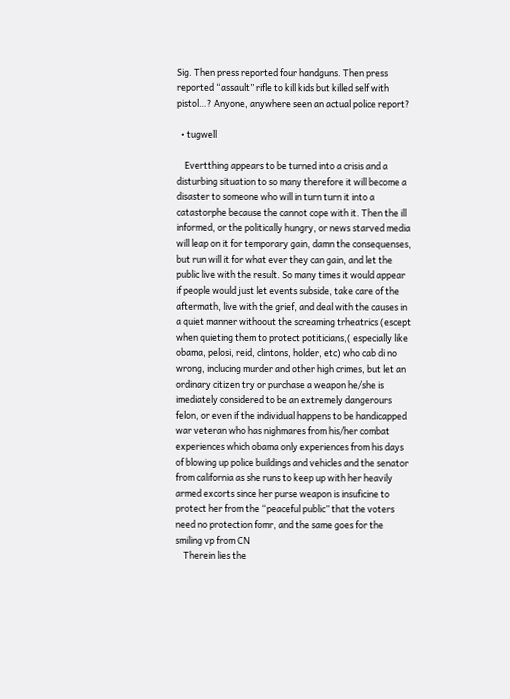Sig. Then press reported four handguns. Then press reported “assault” rifle to kill kids but killed self with pistol…? Anyone, anywhere seen an actual police report?

  • tugwell

    Evertthing appears to be turned into a crisis and a disturbing situation to so many therefore it will become a disaster to someone who will in turn turn it into a catastorphe because the cannot cope with it. Then the ill informed, or the politically hungry, or news starved media will leap on it for temporary gain, damn the consequenses, but run will it for what ever they can gain, and let the public live with the result. So many times it would appear if people would just let events subside, take care of the aftermath, live with the grief, and deal with the causes in a quiet manner withoout the screaming trheatrics (escept when quieting them to protect potiticians,( especially like obama, pelosi, reid, clintons, holder, etc) who cab di no wrong, inclucing murder and other high crimes, but let an ordinary citizen try or purchase a weapon he/she is imediately considered to be an extremely dangerours felon, or even if the individual happens to be handicapped war veteran who has nighmares from his/her combat experiences which obama only experiences from his days of blowing up police buildings and vehicles and the senator from california as she runs to keep up with her heavily armed excorts since her purse weapon is insuficine to protect her from the “peaceful public” that the voters need no protection fomr, and the same goes for the smiling vp from CN
    Therein lies the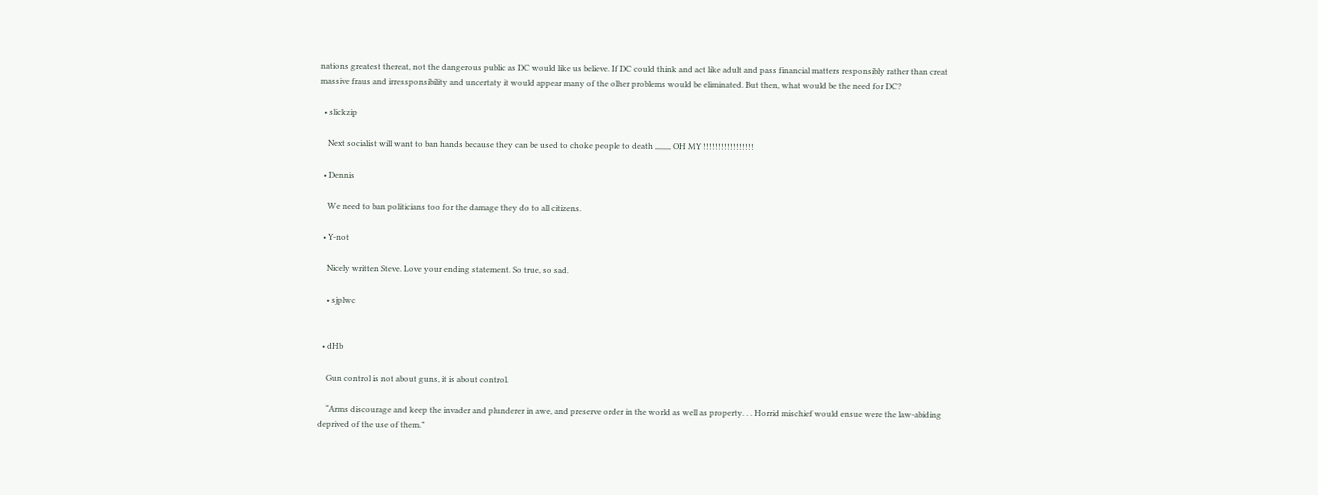nations greatest thereat, not the dangerous public as DC would like us believe. If DC could think and act like adult and pass financial matters responsibly rather than creat massive fraus and irressponsibility and uncertaty it would appear many of the olher problems would be eliminated. But then, what would be the need for DC?

  • slickzip

    Next socialist will want to ban hands because they can be used to choke people to death ,,,,,,,, OH MY !!!!!!!!!!!!!!!!!

  • Dennis

    We need to ban politicians too for the damage they do to all citizens.

  • Y-not

    Nicely written Steve. Love your ending statement. So true, so sad.

    • sjplwc


  • dHb

    Gun control is not about guns, it is about control.

    “Arms discourage and keep the invader and plunderer in awe, and preserve order in the world as well as property. . . Horrid mischief would ensue were the law-abiding deprived of the use of them.”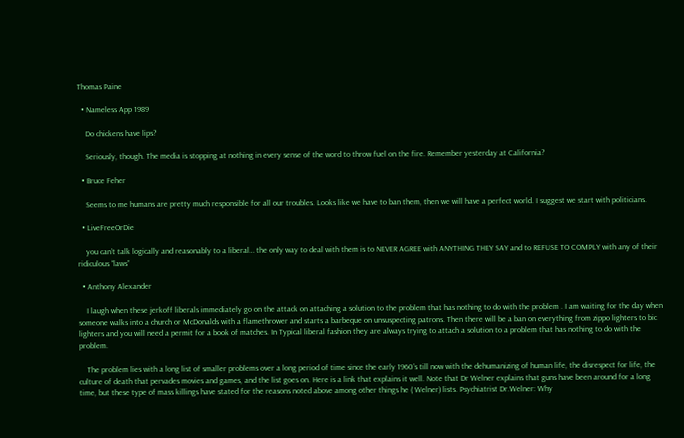Thomas Paine

  • Nameless App 1989

    Do chickens have lips?

    Seriously, though. The media is stopping at nothing in every sense of the word to throw fuel on the fire. Remember yesterday at California?

  • Bruce Feher

    Seems to me humans are pretty much responsible for all our troubles. Looks like we have to ban them, then we will have a perfect world. I suggest we start with politicians.

  • LiveFreeOrDie

    you can’t talk logically and reasonably to a liberal… the only way to deal with them is to NEVER AGREE with ANYTHING THEY SAY and to REFUSE TO COMPLY with any of their ridiculous “laws”

  • Anthony Alexander

    I laugh when these jerkoff liberals immediately go on the attack on attaching a solution to the problem that has nothing to do with the problem . I am waiting for the day when someone walks into a church or McDonalds with a flamethrower and starts a barbeque on unsuspecting patrons. Then there will be a ban on everything from zippo lighters to bic lighters and you will need a permit for a book of matches. In Typical liberal fashion they are always trying to attach a solution to a problem that has nothing to do with the problem.

    The problem lies with a long list of smaller problems over a long period of time since the early 1960’s till now with the dehumanizing of human life, the disrespect for life, the culture of death that pervades movies and games, and the list goes on. Here is a link that explains it well. Note that Dr Welner explains that guns have been around for a long time, but these type of mass killings have stated for the reasons noted above among other things he ( Welner) lists. Psychiatrist Dr.Welner: Why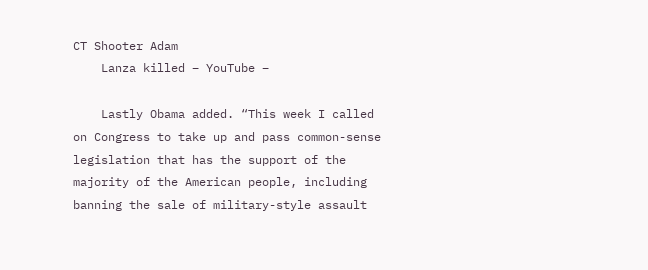CT Shooter Adam
    Lanza killed – YouTube –

    Lastly Obama added. “This week I called on Congress to take up and pass common-sense legislation that has the support of the majority of the American people, including banning the sale of military-style assault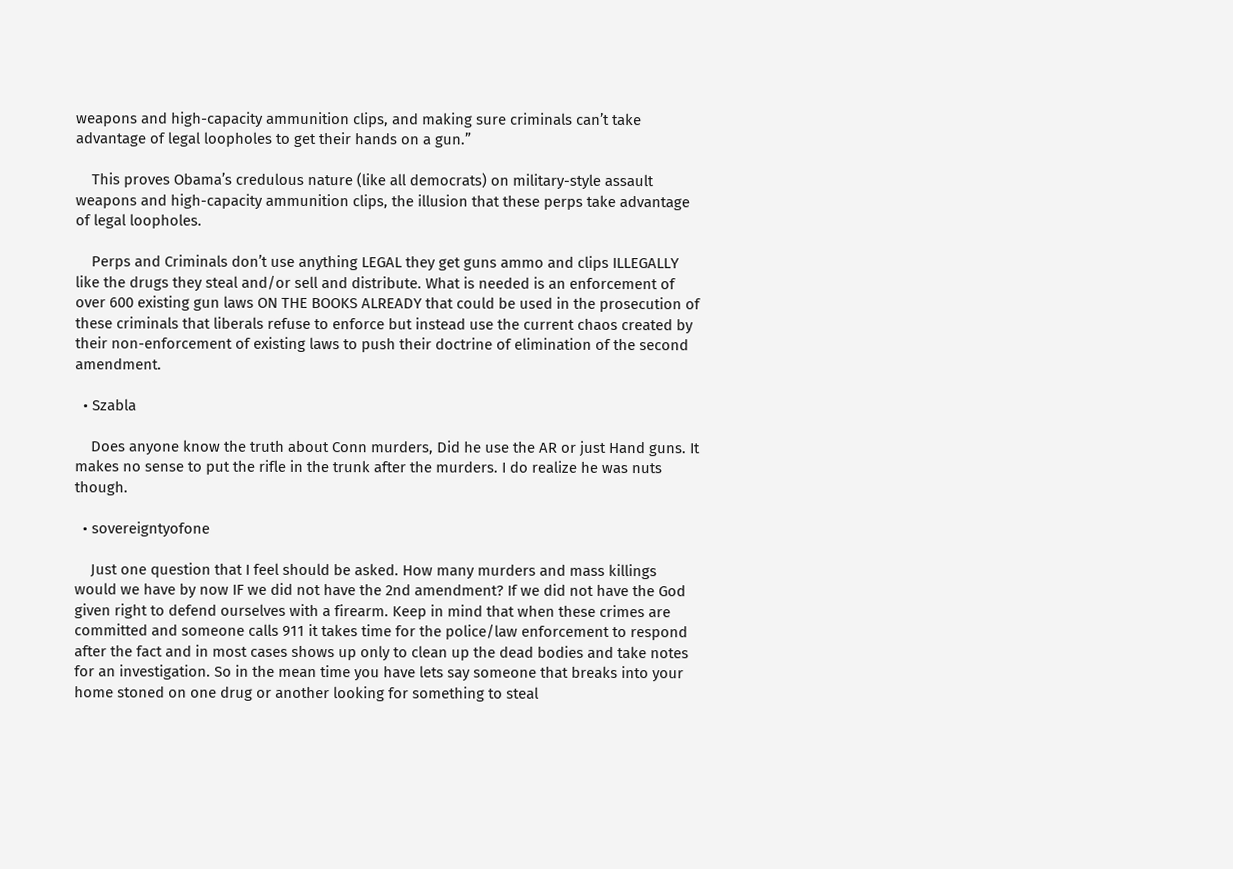weapons and high-capacity ammunition clips, and making sure criminals can’t take advantage of legal loopholes to get their hands on a gun.”

    This proves Obama’s credulous nature (like all democrats) on military-style assault weapons and high-capacity ammunition clips, the illusion that these perps take advantage of legal loopholes.

    Perps and Criminals don’t use anything LEGAL they get guns ammo and clips ILLEGALLY like the drugs they steal and/or sell and distribute. What is needed is an enforcement of over 600 existing gun laws ON THE BOOKS ALREADY that could be used in the prosecution of these criminals that liberals refuse to enforce but instead use the current chaos created by their non-enforcement of existing laws to push their doctrine of elimination of the second amendment.

  • Szabla

    Does anyone know the truth about Conn murders, Did he use the AR or just Hand guns. It makes no sense to put the rifle in the trunk after the murders. I do realize he was nuts though.

  • sovereigntyofone

    Just one question that I feel should be asked. How many murders and mass killings would we have by now IF we did not have the 2nd amendment? If we did not have the God given right to defend ourselves with a firearm. Keep in mind that when these crimes are committed and someone calls 911 it takes time for the police/law enforcement to respond after the fact and in most cases shows up only to clean up the dead bodies and take notes for an investigation. So in the mean time you have lets say someone that breaks into your home stoned on one drug or another looking for something to steal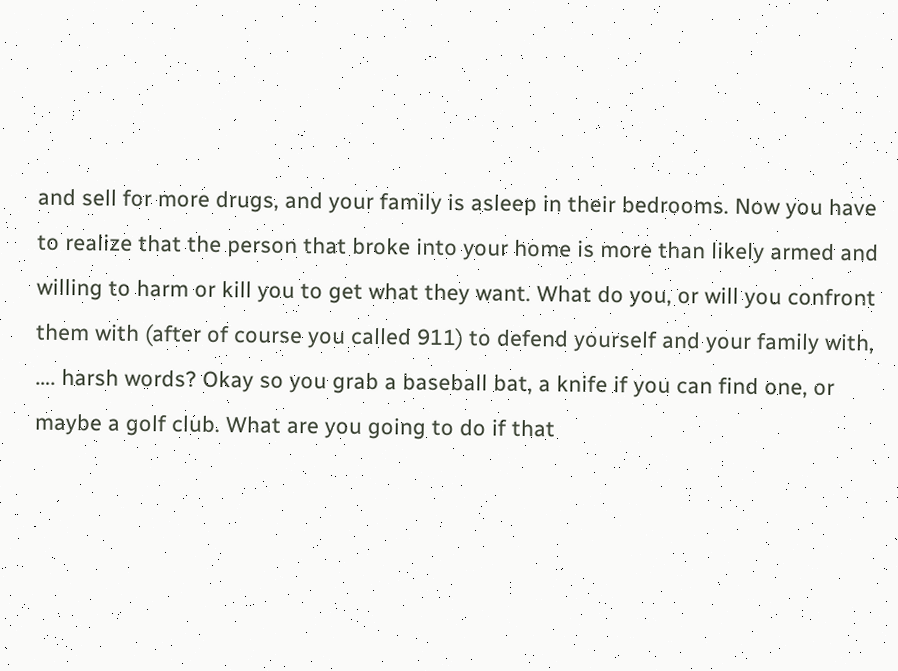and sell for more drugs, and your family is asleep in their bedrooms. Now you have to realize that the person that broke into your home is more than likely armed and willing to harm or kill you to get what they want. What do you, or will you confront them with (after of course you called 911) to defend yourself and your family with, …. harsh words? Okay so you grab a baseball bat, a knife if you can find one, or maybe a golf club. What are you going to do if that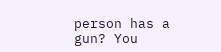person has a gun? You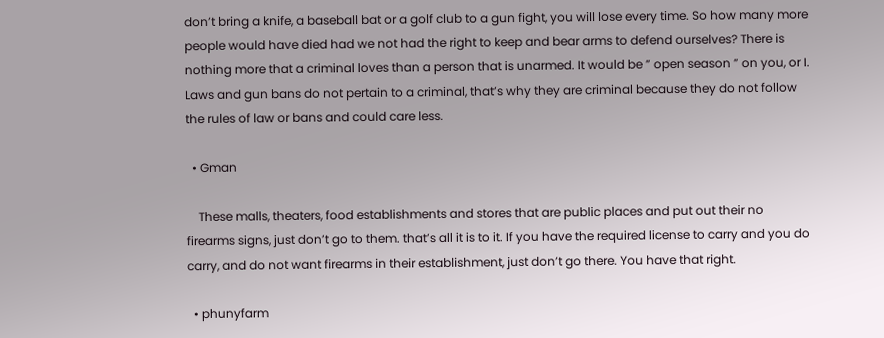don’t bring a knife, a baseball bat or a golf club to a gun fight, you will lose every time. So how many more people would have died had we not had the right to keep and bear arms to defend ourselves? There is nothing more that a criminal loves than a person that is unarmed. It would be ” open season ” on you, or I. Laws and gun bans do not pertain to a criminal, that’s why they are criminal because they do not follow the rules of law or bans and could care less.

  • Gman

    These malls, theaters, food establishments and stores that are public places and put out their no firearms signs, just don’t go to them. that’s all it is to it. If you have the required license to carry and you do carry, and do not want firearms in their establishment, just don’t go there. You have that right.

  • phunyfarm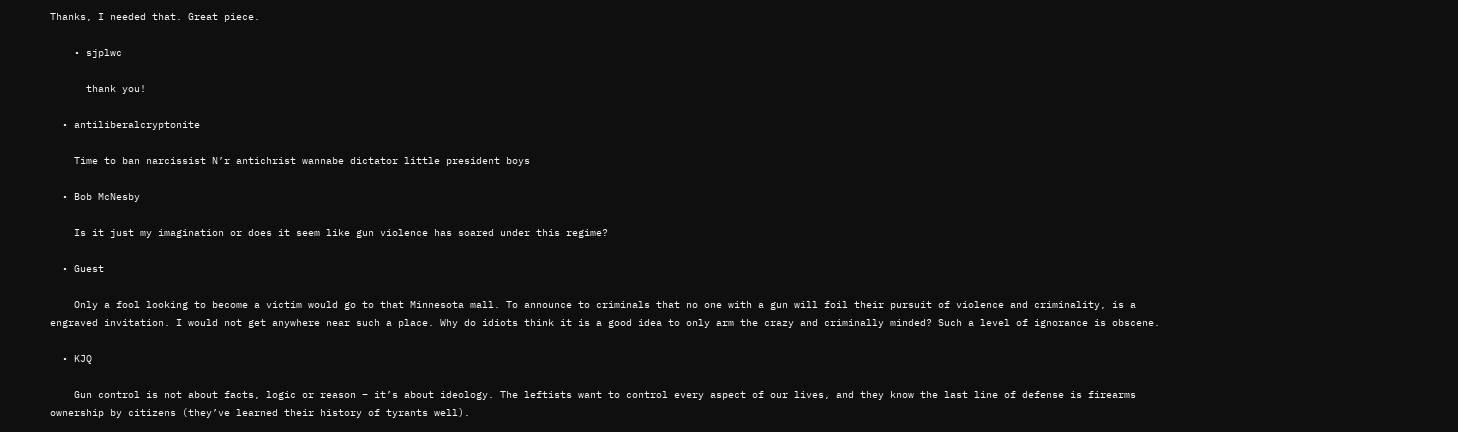Thanks, I needed that. Great piece.

    • sjplwc

      thank you!

  • antiliberalcryptonite

    Time to ban narcissist N’r antichrist wannabe dictator little president boys

  • Bob McNesby

    Is it just my imagination or does it seem like gun violence has soared under this regime?

  • Guest

    Only a fool looking to become a victim would go to that Minnesota mall. To announce to criminals that no one with a gun will foil their pursuit of violence and criminality, is a engraved invitation. I would not get anywhere near such a place. Why do idiots think it is a good idea to only arm the crazy and criminally minded? Such a level of ignorance is obscene.

  • KJQ

    Gun control is not about facts, logic or reason – it’s about ideology. The leftists want to control every aspect of our lives, and they know the last line of defense is firearms ownership by citizens (they’ve learned their history of tyrants well).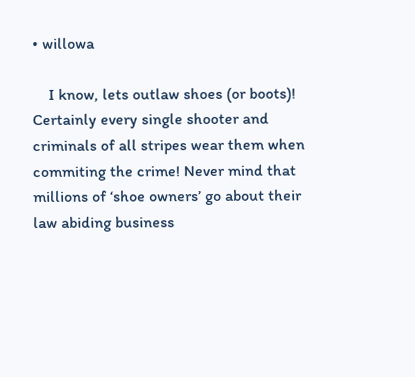• willowa

    I know, lets outlaw shoes (or boots)! Certainly every single shooter and criminals of all stripes wear them when commiting the crime! Never mind that millions of ‘shoe owners’ go about their law abiding business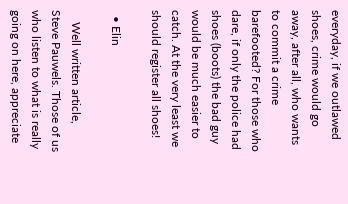everyday, if we outlawed shoes, crime would go away, after all, who wants to commit a crime barefooted? For those who dare, if only the police had shoes (boots) the bad guy would be much easier to catch. At the very least we should register all shoes!

  • Elin

    Well written article, Steve Pauwels. Those of us who listen to what is really going on here, appreciate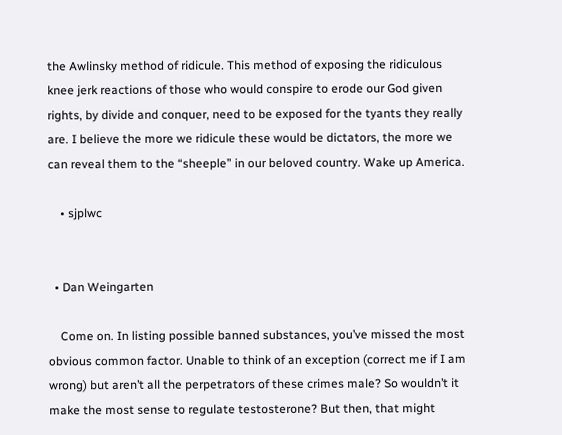the Awlinsky method of ridicule. This method of exposing the ridiculous knee jerk reactions of those who would conspire to erode our God given rights, by divide and conquer, need to be exposed for the tyants they really are. I believe the more we ridicule these would be dictators, the more we can reveal them to the “sheeple” in our beloved country. Wake up America.

    • sjplwc


  • Dan Weingarten

    Come on. In listing possible banned substances, you’ve missed the most obvious common factor. Unable to think of an exception (correct me if I am wrong) but aren’t all the perpetrators of these crimes male? So wouldn’t it make the most sense to regulate testosterone? But then, that might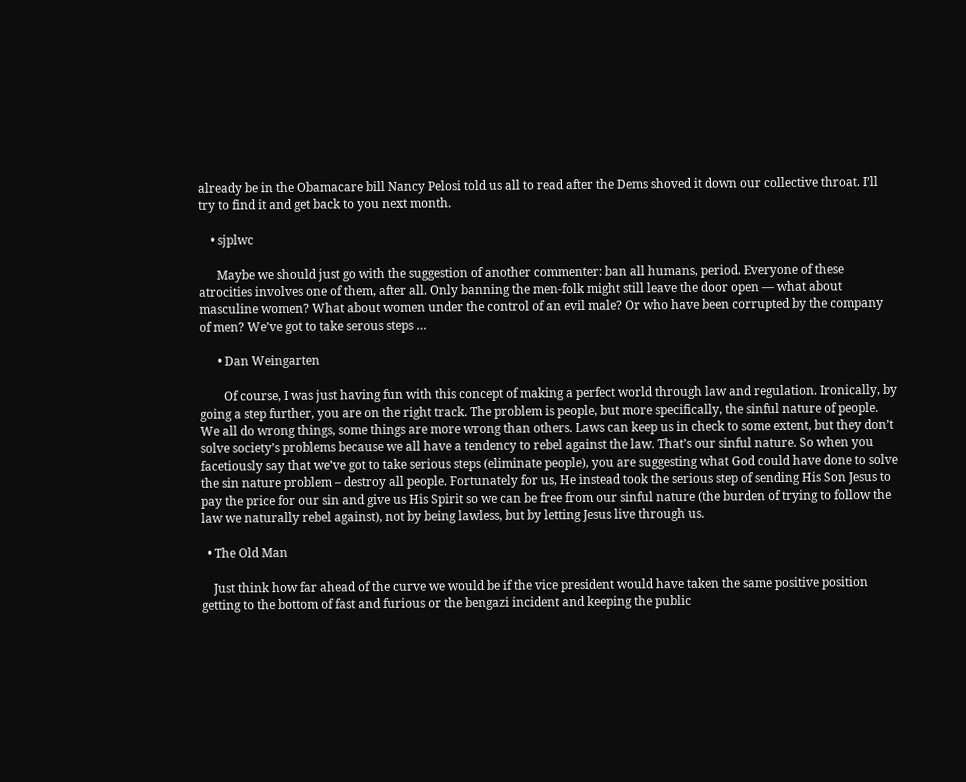already be in the Obamacare bill Nancy Pelosi told us all to read after the Dems shoved it down our collective throat. I’ll try to find it and get back to you next month.

    • sjplwc

      Maybe we should just go with the suggestion of another commenter: ban all humans, period. Everyone of these atrocities involves one of them, after all. Only banning the men-folk might still leave the door open — what about masculine women? What about women under the control of an evil male? Or who have been corrupted by the company of men? We’ve got to take serous steps …

      • Dan Weingarten

        Of course, I was just having fun with this concept of making a perfect world through law and regulation. Ironically, by going a step further, you are on the right track. The problem is people, but more specifically, the sinful nature of people. We all do wrong things, some things are more wrong than others. Laws can keep us in check to some extent, but they don’t solve society’s problems because we all have a tendency to rebel against the law. That’s our sinful nature. So when you facetiously say that we’ve got to take serious steps (eliminate people), you are suggesting what God could have done to solve the sin nature problem – destroy all people. Fortunately for us, He instead took the serious step of sending His Son Jesus to pay the price for our sin and give us His Spirit so we can be free from our sinful nature (the burden of trying to follow the law we naturally rebel against), not by being lawless, but by letting Jesus live through us.

  • The Old Man

    Just think how far ahead of the curve we would be if the vice president would have taken the same positive position getting to the bottom of fast and furious or the bengazi incident and keeping the public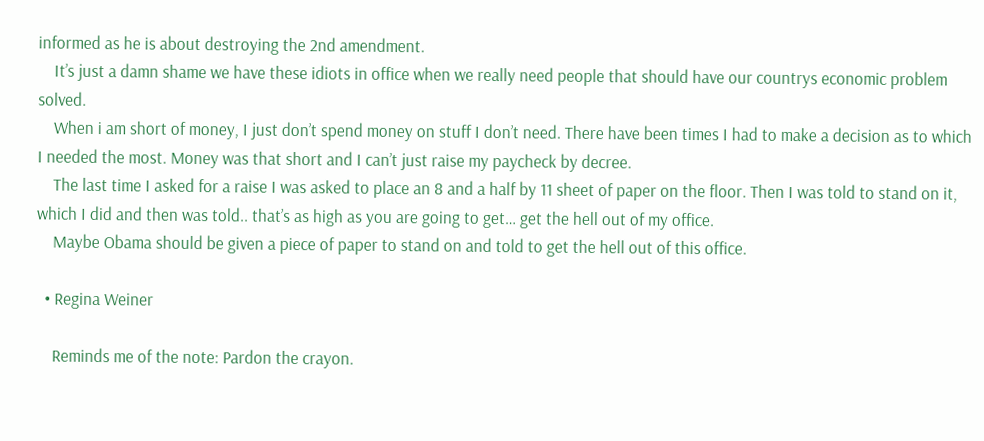informed as he is about destroying the 2nd amendment.
    It’s just a damn shame we have these idiots in office when we really need people that should have our countrys economic problem solved.
    When i am short of money, I just don’t spend money on stuff I don’t need. There have been times I had to make a decision as to which I needed the most. Money was that short and I can’t just raise my paycheck by decree.
    The last time I asked for a raise I was asked to place an 8 and a half by 11 sheet of paper on the floor. Then I was told to stand on it, which I did and then was told.. that’s as high as you are going to get… get the hell out of my office.
    Maybe Obama should be given a piece of paper to stand on and told to get the hell out of this office.

  • Regina Weiner

    Reminds me of the note: Pardon the crayon.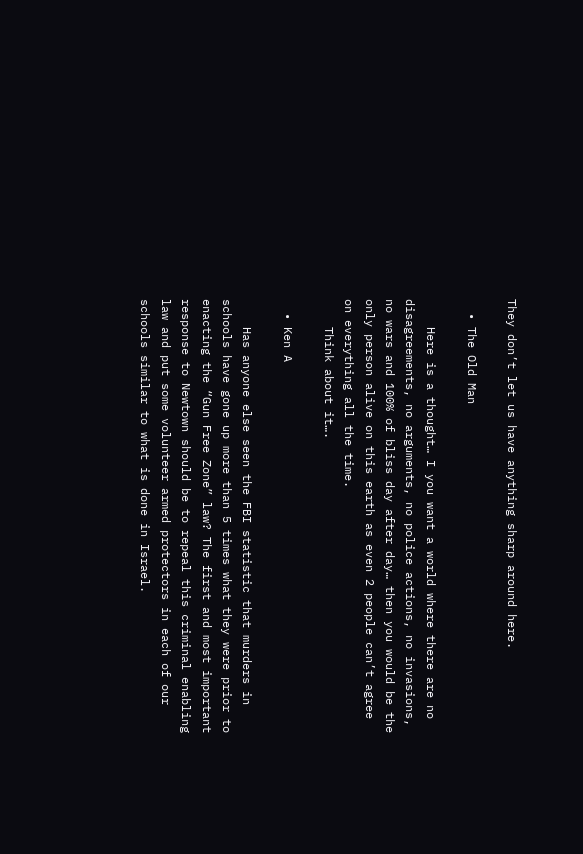They don’t let us have anything sharp around here.

  • The Old Man

    Here is a thought… I you want a world where there are no disagreements, no arguments, no police actions, no invasions, no wars and 100% of bliss day after day… then you would be the only person alive on this earth as even 2 people can’t agree on everything all the time.
    Think about it….

  • Ken A

    Has anyone else seen the FBI statistic that murders in schools have gone up more than 5 times what they were prior to enacting the “Gun Free Zone” law? The first and most important response to Newtown should be to repeal this criminal enabling law and put some volunteer armed protectors in each of our schools similar to what is done in Israel.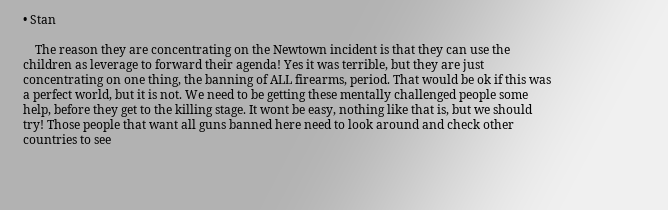• Stan

    The reason they are concentrating on the Newtown incident is that they can use the children as leverage to forward their agenda! Yes it was terrible, but they are just concentrating on one thing, the banning of ALL firearms, period. That would be ok if this was a perfect world, but it is not. We need to be getting these mentally challenged people some help, before they get to the killing stage. It wont be easy, nothing like that is, but we should try! Those people that want all guns banned here need to look around and check other countries to see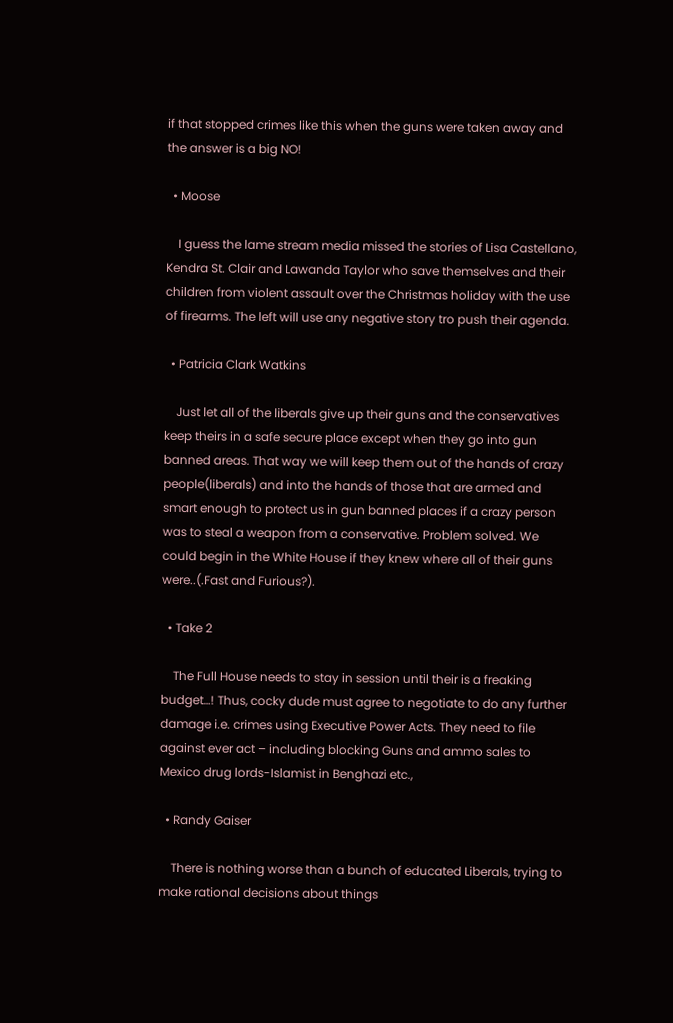if that stopped crimes like this when the guns were taken away and the answer is a big NO!

  • Moose

    I guess the lame stream media missed the stories of Lisa Castellano, Kendra St. Clair and Lawanda Taylor who save themselves and their children from violent assault over the Christmas holiday with the use of firearms. The left will use any negative story tro push their agenda.

  • Patricia Clark Watkins

    Just let all of the liberals give up their guns and the conservatives keep theirs in a safe secure place except when they go into gun banned areas. That way we will keep them out of the hands of crazy people(liberals) and into the hands of those that are armed and smart enough to protect us in gun banned places if a crazy person was to steal a weapon from a conservative. Problem solved. We could begin in the White House if they knew where all of their guns were..(.Fast and Furious?).

  • Take 2

    The Full House needs to stay in session until their is a freaking budget…! Thus, cocky dude must agree to negotiate to do any further damage i.e. crimes using Executive Power Acts. They need to file against ever act – including blocking Guns and ammo sales to Mexico drug lords-Islamist in Benghazi etc.,

  • Randy Gaiser

    There is nothing worse than a bunch of educated Liberals, trying to make rational decisions about things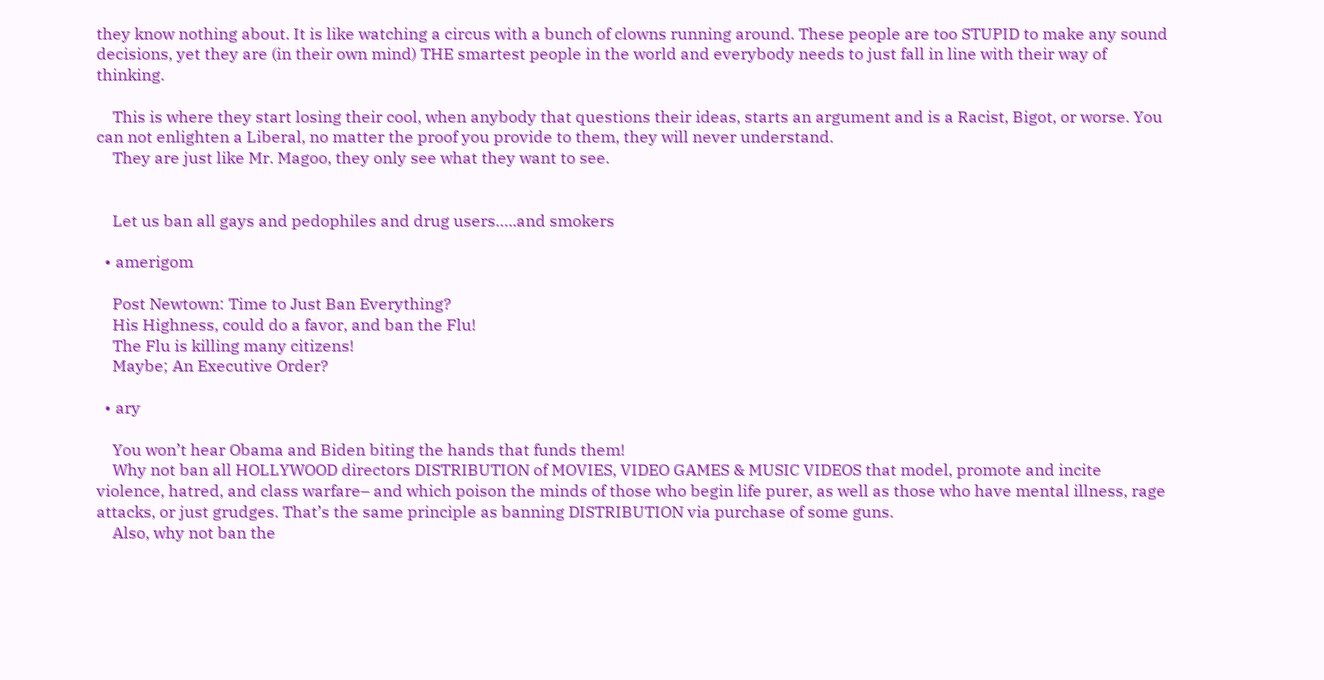they know nothing about. It is like watching a circus with a bunch of clowns running around. These people are too STUPID to make any sound decisions, yet they are (in their own mind) THE smartest people in the world and everybody needs to just fall in line with their way of thinking.

    This is where they start losing their cool, when anybody that questions their ideas, starts an argument and is a Racist, Bigot, or worse. You can not enlighten a Liberal, no matter the proof you provide to them, they will never understand.
    They are just like Mr. Magoo, they only see what they want to see.


    Let us ban all gays and pedophiles and drug users…..and smokers

  • amerigom

    Post Newtown: Time to Just Ban Everything?
    His Highness, could do a favor, and ban the Flu!
    The Flu is killing many citizens!
    Maybe; An Executive Order?

  • ary

    You won’t hear Obama and Biden biting the hands that funds them!
    Why not ban all HOLLYWOOD directors DISTRIBUTION of MOVIES, VIDEO GAMES & MUSIC VIDEOS that model, promote and incite violence, hatred, and class warfare– and which poison the minds of those who begin life purer, as well as those who have mental illness, rage attacks, or just grudges. That’s the same principle as banning DISTRIBUTION via purchase of some guns.
    Also, why not ban the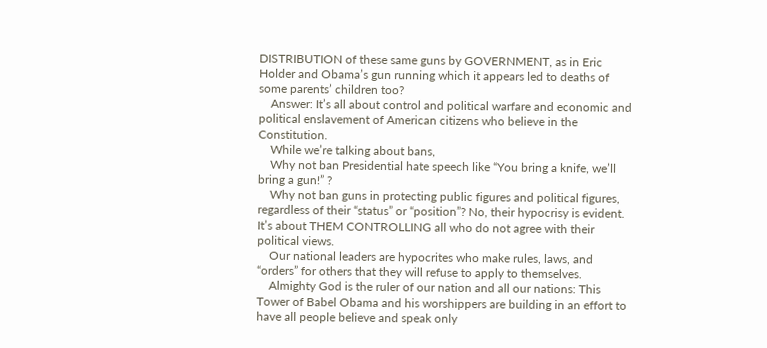DISTRIBUTION of these same guns by GOVERNMENT, as in Eric Holder and Obama’s gun running which it appears led to deaths of some parents’ children too?
    Answer: It’s all about control and political warfare and economic and political enslavement of American citizens who believe in the Constitution.
    While we’re talking about bans,
    Why not ban Presidential hate speech like “You bring a knife, we’ll bring a gun!” ?
    Why not ban guns in protecting public figures and political figures, regardless of their “status” or “position”? No, their hypocrisy is evident. It’s about THEM CONTROLLING all who do not agree with their political views.
    Our national leaders are hypocrites who make rules, laws, and “orders” for others that they will refuse to apply to themselves.
    Almighty God is the ruler of our nation and all our nations: This Tower of Babel Obama and his worshippers are building in an effort to have all people believe and speak only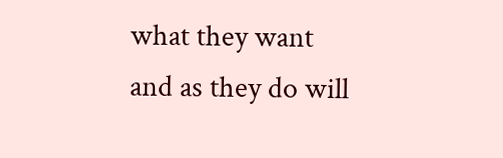what they want and as they do will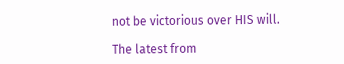not be victorious over HIS will.

The latest from